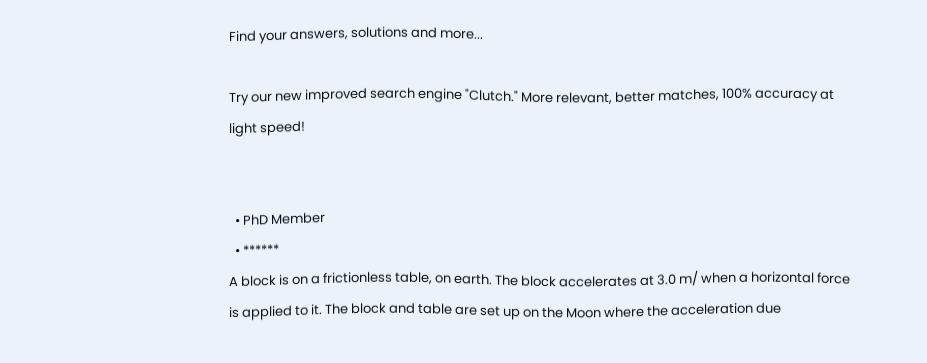Find your answers, solutions and more...

Try our new improved search engine "Clutch." More relevant, better matches, 100% accuracy at light speed!


  • PhD Member
  • ******
A block is on a frictionless table, on earth. The block accelerates at 3.0 m/ when a horizontal force is applied to it. The block and table are set up on the Moon where the acceleration due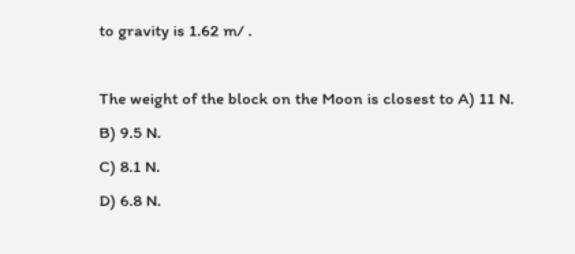to gravity is 1.62 m/ .

The weight of the block on the Moon is closest to A) 11 N.
B) 9.5 N.
C) 8.1 N.
D) 6.8 N.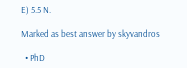E) 5.5 N.

Marked as best answer by skyvandros

  • PhD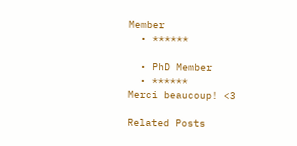Member
  • ******

  • PhD Member
  • ******
Merci beaucoup! <3

Related Posts